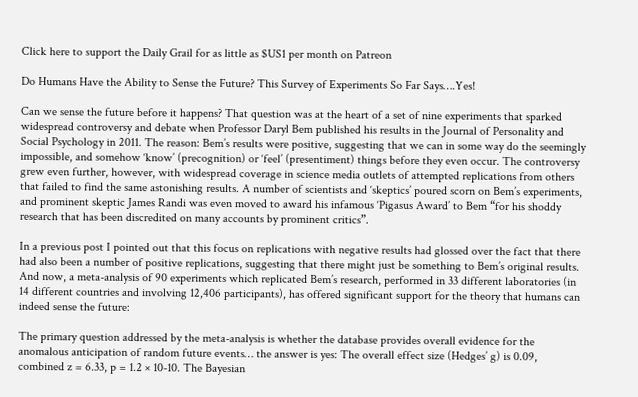Click here to support the Daily Grail for as little as $US1 per month on Patreon

Do Humans Have the Ability to Sense the Future? This Survey of Experiments So Far Says….Yes!

Can we sense the future before it happens? That question was at the heart of a set of nine experiments that sparked widespread controversy and debate when Professor Daryl Bem published his results in the Journal of Personality and Social Psychology in 2011. The reason: Bem’s results were positive, suggesting that we can in some way do the seemingly impossible, and somehow ‘know’ (precognition) or ‘feel’ (presentiment) things before they even occur. The controversy grew even further, however, with widespread coverage in science media outlets of attempted replications from others that failed to find the same astonishing results. A number of scientists and ‘skeptics’ poured scorn on Bem’s experiments, and prominent skeptic James Randi was even moved to award his infamous ‘Pigasus Award’ to Bem “for his shoddy research that has been discredited on many accounts by prominent critics”.

In a previous post I pointed out that this focus on replications with negative results had glossed over the fact that there had also been a number of positive replications, suggesting that there might just be something to Bem’s original results. And now, a meta-analysis of 90 experiments which replicated Bem’s research, performed in 33 different laboratories (in 14 different countries and involving 12,406 participants), has offered significant support for the theory that humans can indeed sense the future:

The primary question addressed by the meta-analysis is whether the database provides overall evidence for the anomalous anticipation of random future events… the answer is yes: The overall effect size (Hedges’ g) is 0.09, combined z = 6.33, p = 1.2 × 10-10. The Bayesian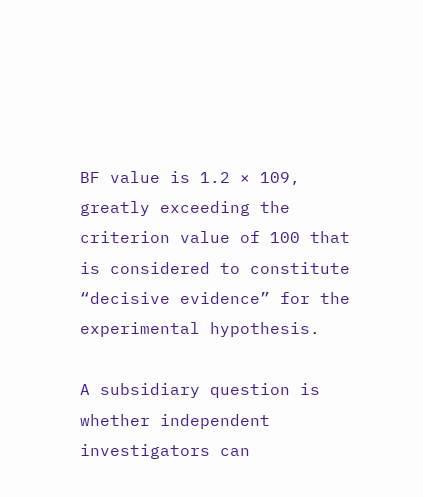BF value is 1.2 × 109, greatly exceeding the criterion value of 100 that is considered to constitute “decisive evidence” for the experimental hypothesis.

A subsidiary question is whether independent investigators can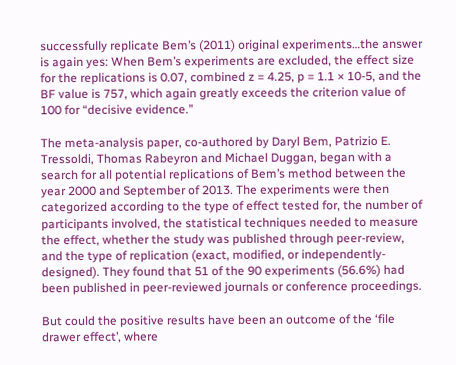successfully replicate Bem’s (2011) original experiments…the answer is again yes: When Bem’s experiments are excluded, the effect size for the replications is 0.07, combined z = 4.25, p = 1.1 × 10-5, and the BF value is 757, which again greatly exceeds the criterion value of 100 for “decisive evidence.”

The meta-analysis paper, co-authored by Daryl Bem, Patrizio E. Tressoldi, Thomas Rabeyron and Michael Duggan, began with a search for all potential replications of Bem’s method between the year 2000 and September of 2013. The experiments were then categorized according to the type of effect tested for, the number of participants involved, the statistical techniques needed to measure the effect, whether the study was published through peer-review, and the type of replication (exact, modified, or independently-designed). They found that 51 of the 90 experiments (56.6%) had been published in peer-reviewed journals or conference proceedings.

But could the positive results have been an outcome of the ‘file drawer effect’, where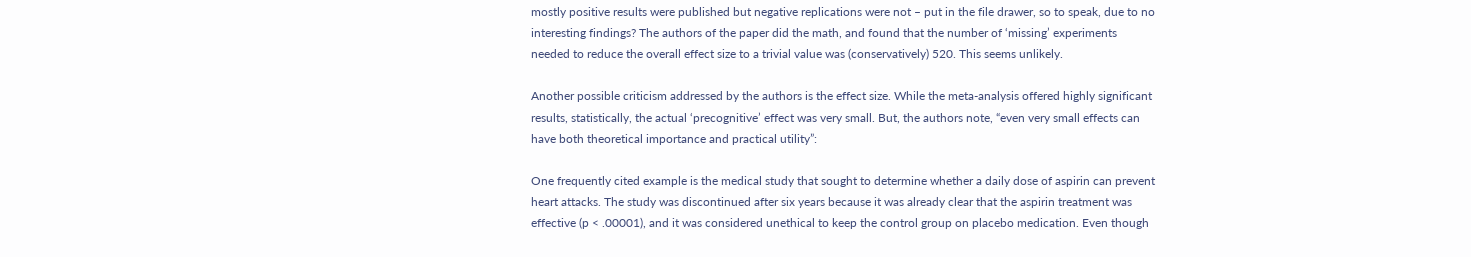mostly positive results were published but negative replications were not – put in the file drawer, so to speak, due to no interesting findings? The authors of the paper did the math, and found that the number of ‘missing’ experiments needed to reduce the overall effect size to a trivial value was (conservatively) 520. This seems unlikely.

Another possible criticism addressed by the authors is the effect size. While the meta-analysis offered highly significant results, statistically, the actual ‘precognitive’ effect was very small. But, the authors note, “even very small effects can have both theoretical importance and practical utility”:

One frequently cited example is the medical study that sought to determine whether a daily dose of aspirin can prevent heart attacks. The study was discontinued after six years because it was already clear that the aspirin treatment was effective (p < .00001), and it was considered unethical to keep the control group on placebo medication. Even though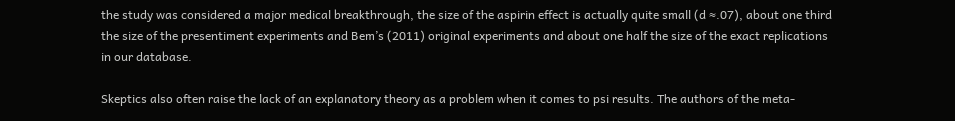the study was considered a major medical breakthrough, the size of the aspirin effect is actually quite small (d ≈.07), about one third the size of the presentiment experiments and Bem’s (2011) original experiments and about one half the size of the exact replications in our database.

Skeptics also often raise the lack of an explanatory theory as a problem when it comes to psi results. The authors of the meta-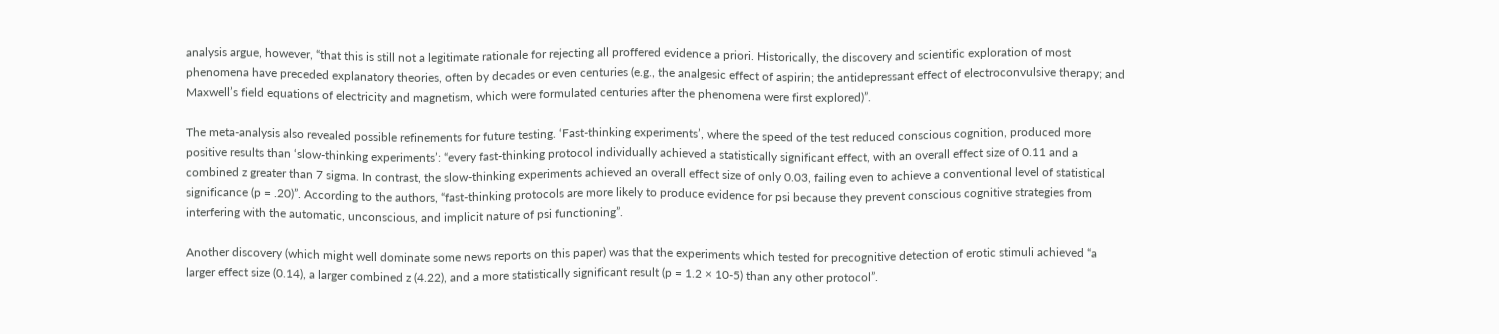analysis argue, however, “that this is still not a legitimate rationale for rejecting all proffered evidence a priori. Historically, the discovery and scientific exploration of most phenomena have preceded explanatory theories, often by decades or even centuries (e.g., the analgesic effect of aspirin; the antidepressant effect of electroconvulsive therapy; and Maxwell’s field equations of electricity and magnetism, which were formulated centuries after the phenomena were first explored)”.

The meta-analysis also revealed possible refinements for future testing. ‘Fast-thinking experiments’, where the speed of the test reduced conscious cognition, produced more positive results than ‘slow-thinking experiments’: “every fast-thinking protocol individually achieved a statistically significant effect, with an overall effect size of 0.11 and a combined z greater than 7 sigma. In contrast, the slow-thinking experiments achieved an overall effect size of only 0.03, failing even to achieve a conventional level of statistical significance (p = .20)”. According to the authors, “fast-thinking protocols are more likely to produce evidence for psi because they prevent conscious cognitive strategies from interfering with the automatic, unconscious, and implicit nature of psi functioning”.

Another discovery (which might well dominate some news reports on this paper) was that the experiments which tested for precognitive detection of erotic stimuli achieved “a larger effect size (0.14), a larger combined z (4.22), and a more statistically significant result (p = 1.2 × 10-5) than any other protocol”.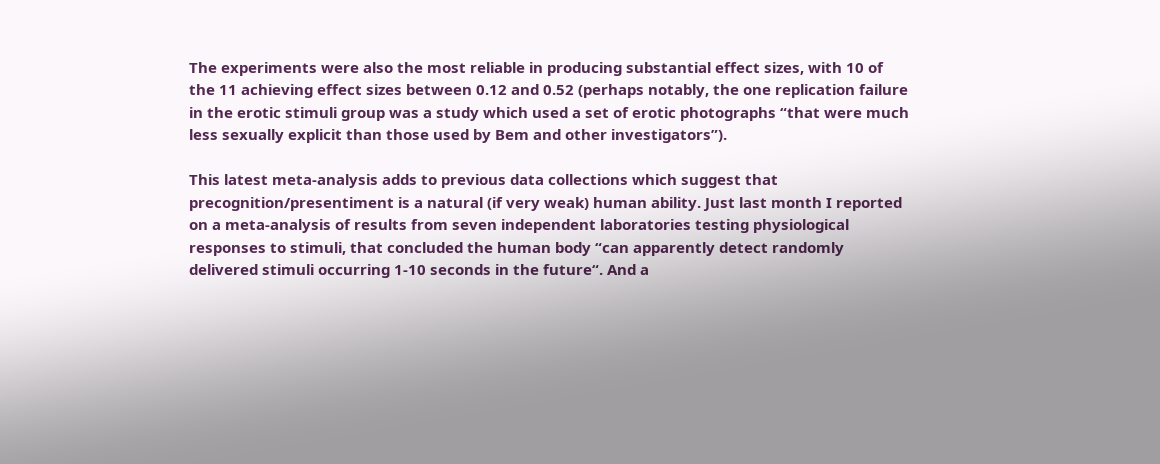The experiments were also the most reliable in producing substantial effect sizes, with 10 of the 11 achieving effect sizes between 0.12 and 0.52 (perhaps notably, the one replication failure in the erotic stimuli group was a study which used a set of erotic photographs “that were much less sexually explicit than those used by Bem and other investigators”).

This latest meta-analysis adds to previous data collections which suggest that precognition/presentiment is a natural (if very weak) human ability. Just last month I reported on a meta-analysis of results from seven independent laboratories testing physiological responses to stimuli, that concluded the human body “can apparently detect randomly delivered stimuli occurring 1-10 seconds in the future“. And a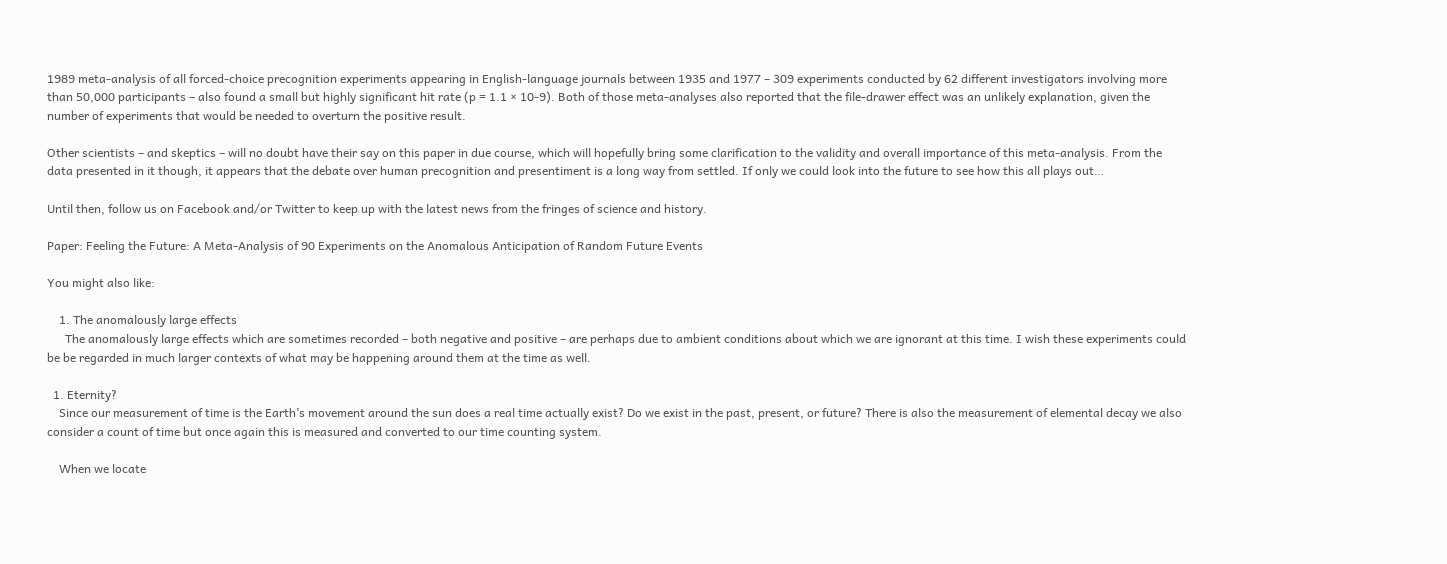1989 meta-analysis of all forced-choice precognition experiments appearing in English-language journals between 1935 and 1977 – 309 experiments conducted by 62 different investigators involving more than 50,000 participants – also found a small but highly significant hit rate (p = 1.1 × 10-9). Both of those meta-analyses also reported that the file-drawer effect was an unlikely explanation, given the number of experiments that would be needed to overturn the positive result.

Other scientists – and skeptics – will no doubt have their say on this paper in due course, which will hopefully bring some clarification to the validity and overall importance of this meta-analysis. From the data presented in it though, it appears that the debate over human precognition and presentiment is a long way from settled. If only we could look into the future to see how this all plays out…

Until then, follow us on Facebook and/or Twitter to keep up with the latest news from the fringes of science and history.

Paper: Feeling the Future: A Meta-Analysis of 90 Experiments on the Anomalous Anticipation of Random Future Events

You might also like:

    1. The anomalously large effects
      The anomalously large effects which are sometimes recorded – both negative and positive – are perhaps due to ambient conditions about which we are ignorant at this time. I wish these experiments could be be regarded in much larger contexts of what may be happening around them at the time as well.

  1. Eternity?
    Since our measurement of time is the Earth’s movement around the sun does a real time actually exist? Do we exist in the past, present, or future? There is also the measurement of elemental decay we also consider a count of time but once again this is measured and converted to our time counting system.

    When we locate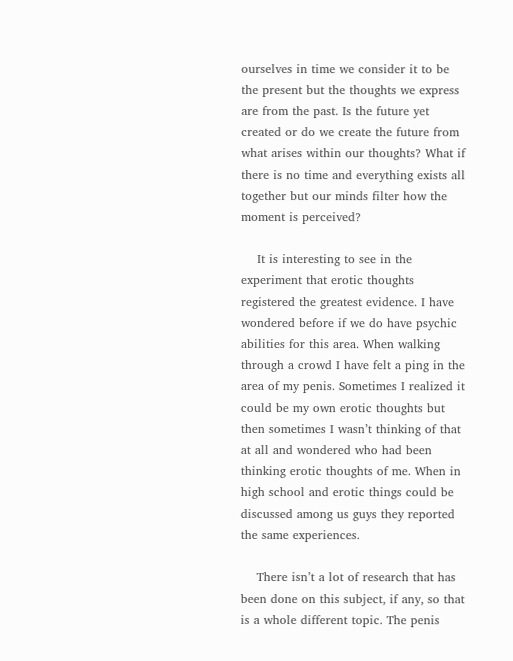ourselves in time we consider it to be the present but the thoughts we express are from the past. Is the future yet created or do we create the future from what arises within our thoughts? What if there is no time and everything exists all together but our minds filter how the moment is perceived?

    It is interesting to see in the experiment that erotic thoughts registered the greatest evidence. I have wondered before if we do have psychic abilities for this area. When walking through a crowd I have felt a ping in the area of my penis. Sometimes I realized it could be my own erotic thoughts but then sometimes I wasn’t thinking of that at all and wondered who had been thinking erotic thoughts of me. When in high school and erotic things could be discussed among us guys they reported the same experiences.

    There isn’t a lot of research that has been done on this subject, if any, so that is a whole different topic. The penis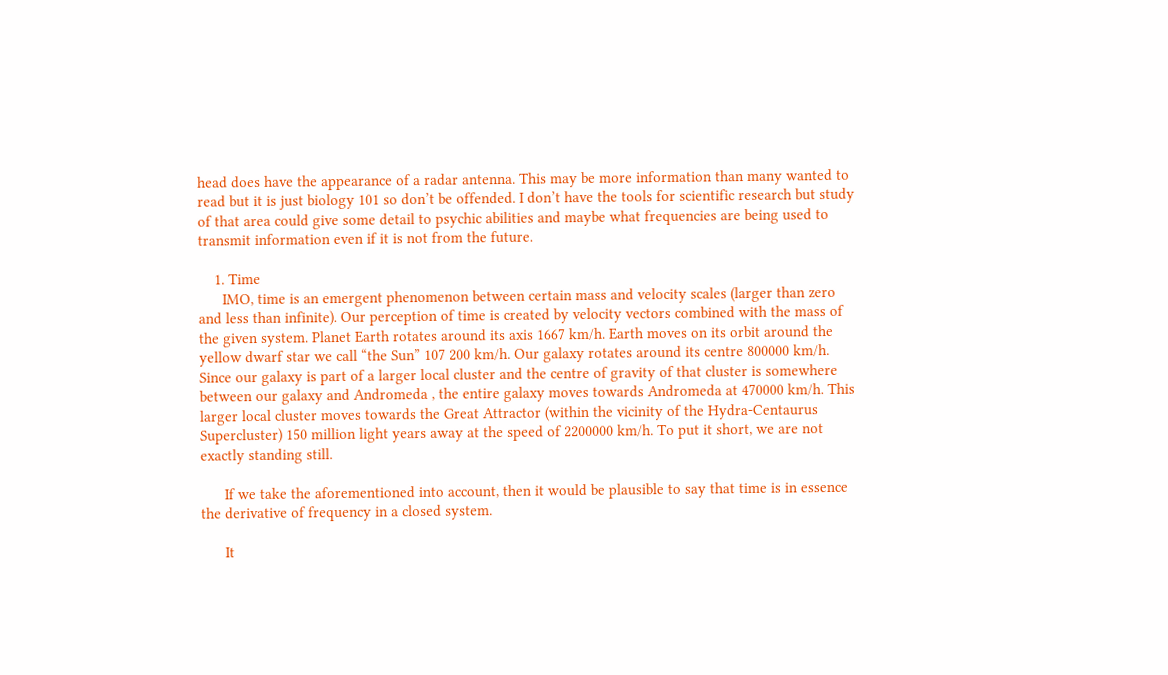head does have the appearance of a radar antenna. This may be more information than many wanted to read but it is just biology 101 so don’t be offended. I don’t have the tools for scientific research but study of that area could give some detail to psychic abilities and maybe what frequencies are being used to transmit information even if it is not from the future.

    1. Time
      IMO, time is an emergent phenomenon between certain mass and velocity scales (larger than zero and less than infinite). Our perception of time is created by velocity vectors combined with the mass of the given system. Planet Earth rotates around its axis 1667 km/h. Earth moves on its orbit around the yellow dwarf star we call “the Sun” 107 200 km/h. Our galaxy rotates around its centre 800000 km/h. Since our galaxy is part of a larger local cluster and the centre of gravity of that cluster is somewhere between our galaxy and Andromeda , the entire galaxy moves towards Andromeda at 470000 km/h. This larger local cluster moves towards the Great Attractor (within the vicinity of the Hydra-Centaurus Supercluster) 150 million light years away at the speed of 2200000 km/h. To put it short, we are not exactly standing still.

      If we take the aforementioned into account, then it would be plausible to say that time is in essence the derivative of frequency in a closed system.

      It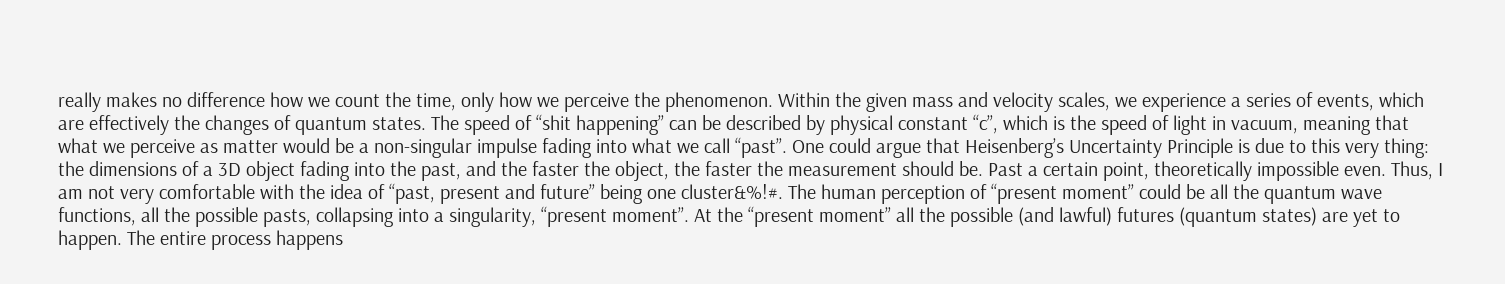really makes no difference how we count the time, only how we perceive the phenomenon. Within the given mass and velocity scales, we experience a series of events, which are effectively the changes of quantum states. The speed of “shit happening” can be described by physical constant “c”, which is the speed of light in vacuum, meaning that what we perceive as matter would be a non-singular impulse fading into what we call “past”. One could argue that Heisenberg’s Uncertainty Principle is due to this very thing: the dimensions of a 3D object fading into the past, and the faster the object, the faster the measurement should be. Past a certain point, theoretically impossible even. Thus, I am not very comfortable with the idea of “past, present and future” being one cluster&%!#. The human perception of “present moment” could be all the quantum wave functions, all the possible pasts, collapsing into a singularity, “present moment”. At the “present moment” all the possible (and lawful) futures (quantum states) are yet to happen. The entire process happens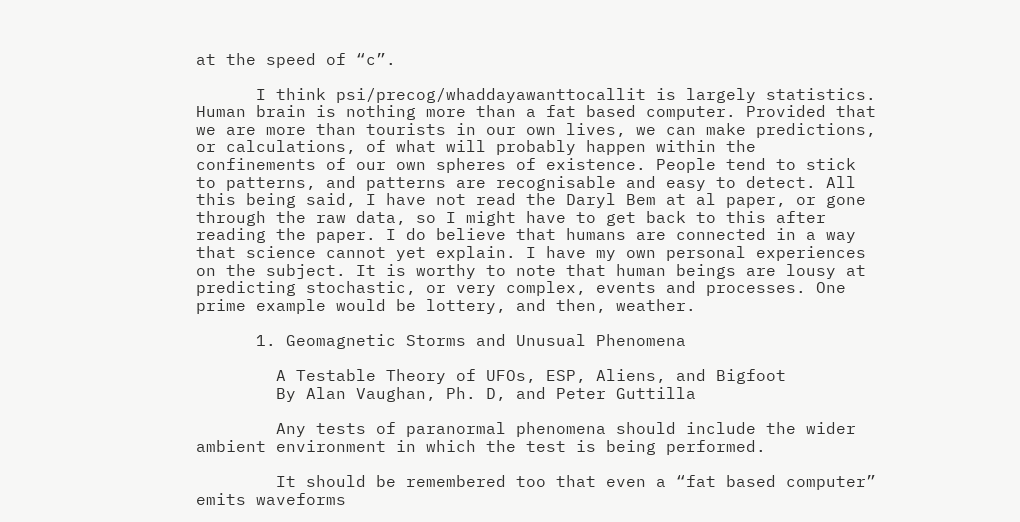at the speed of “c”.

      I think psi/precog/whaddayawanttocallit is largely statistics. Human brain is nothing more than a fat based computer. Provided that we are more than tourists in our own lives, we can make predictions, or calculations, of what will probably happen within the confinements of our own spheres of existence. People tend to stick to patterns, and patterns are recognisable and easy to detect. All this being said, I have not read the Daryl Bem at al paper, or gone through the raw data, so I might have to get back to this after reading the paper. I do believe that humans are connected in a way that science cannot yet explain. I have my own personal experiences on the subject. It is worthy to note that human beings are lousy at predicting stochastic, or very complex, events and processes. One prime example would be lottery, and then, weather.

      1. Geomagnetic Storms and Unusual Phenomena

        A Testable Theory of UFOs, ESP, Aliens, and Bigfoot
        By Alan Vaughan, Ph. D, and Peter Guttilla

        Any tests of paranormal phenomena should include the wider ambient environment in which the test is being performed.

        It should be remembered too that even a “fat based computer” emits waveforms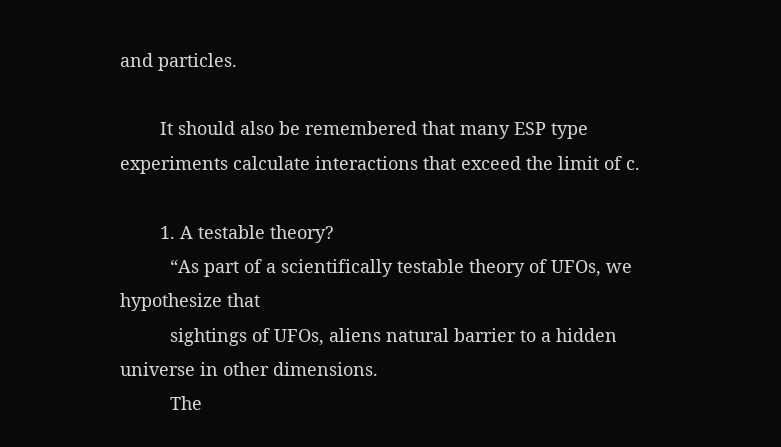and particles.

        It should also be remembered that many ESP type experiments calculate interactions that exceed the limit of c.

        1. A testable theory?
          “As part of a scientifically testable theory of UFOs, we hypothesize that
          sightings of UFOs, aliens natural barrier to a hidden universe in other dimensions.
          The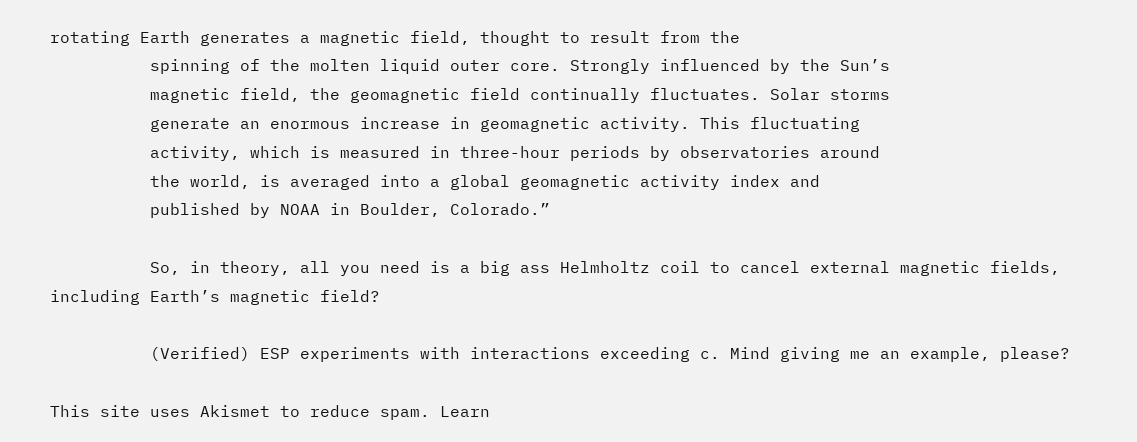rotating Earth generates a magnetic field, thought to result from the
          spinning of the molten liquid outer core. Strongly influenced by the Sun’s
          magnetic field, the geomagnetic field continually fluctuates. Solar storms
          generate an enormous increase in geomagnetic activity. This fluctuating
          activity, which is measured in three-hour periods by observatories around
          the world, is averaged into a global geomagnetic activity index and
          published by NOAA in Boulder, Colorado.”

          So, in theory, all you need is a big ass Helmholtz coil to cancel external magnetic fields, including Earth’s magnetic field?

          (Verified) ESP experiments with interactions exceeding c. Mind giving me an example, please?

This site uses Akismet to reduce spam. Learn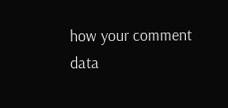how your comment data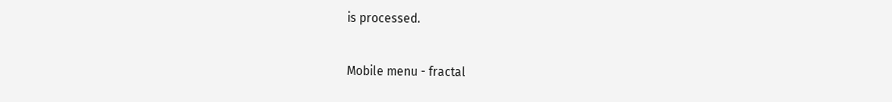is processed.

Mobile menu - fractal